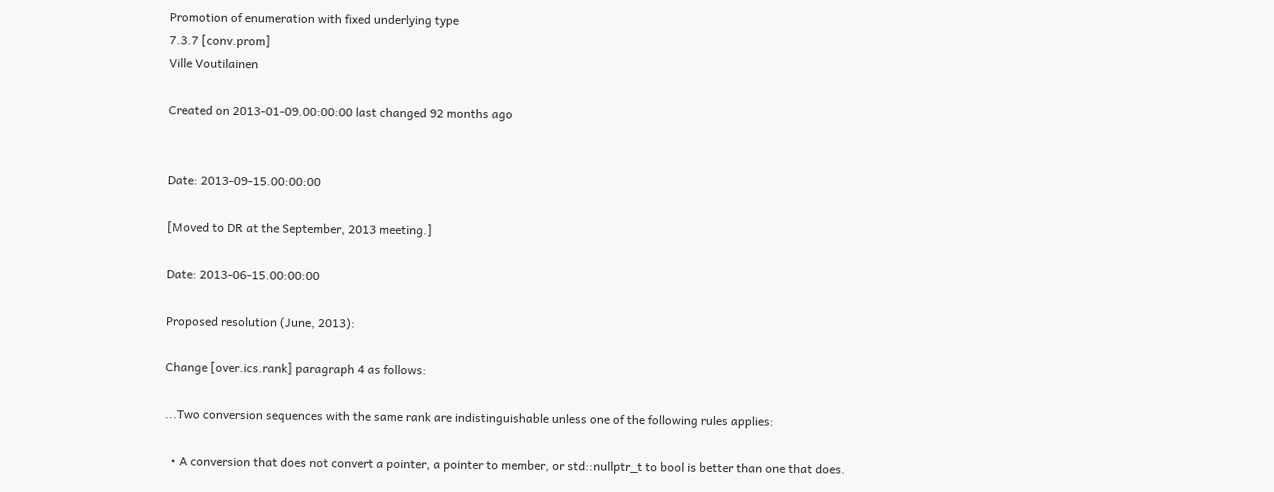Promotion of enumeration with fixed underlying type
7.3.7 [conv.prom]
Ville Voutilainen

Created on 2013-01-09.00:00:00 last changed 92 months ago


Date: 2013-09-15.00:00:00

[Moved to DR at the September, 2013 meeting.]

Date: 2013-06-15.00:00:00

Proposed resolution (June, 2013):

Change [over.ics.rank] paragraph 4 as follows:

...Two conversion sequences with the same rank are indistinguishable unless one of the following rules applies:

  • A conversion that does not convert a pointer, a pointer to member, or std::nullptr_t to bool is better than one that does.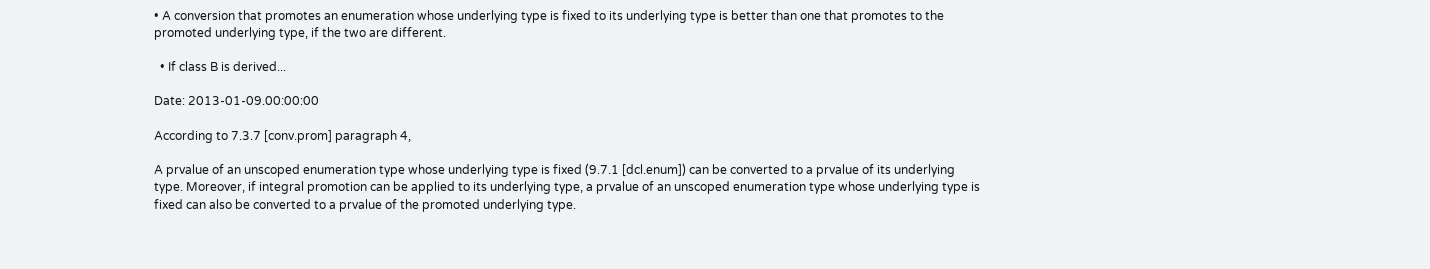• A conversion that promotes an enumeration whose underlying type is fixed to its underlying type is better than one that promotes to the promoted underlying type, if the two are different.

  • If class B is derived...

Date: 2013-01-09.00:00:00

According to 7.3.7 [conv.prom] paragraph 4,

A prvalue of an unscoped enumeration type whose underlying type is fixed (9.7.1 [dcl.enum]) can be converted to a prvalue of its underlying type. Moreover, if integral promotion can be applied to its underlying type, a prvalue of an unscoped enumeration type whose underlying type is fixed can also be converted to a prvalue of the promoted underlying type.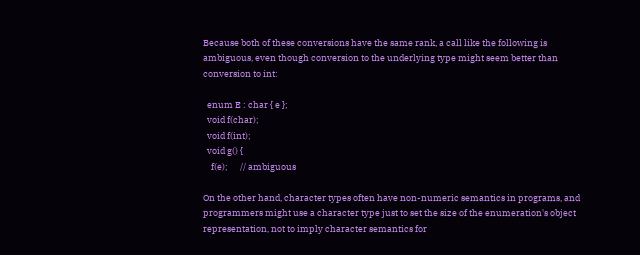Because both of these conversions have the same rank, a call like the following is ambiguous, even though conversion to the underlying type might seem better than conversion to int:

  enum E : char { e };
  void f(char);
  void f(int);
  void g() {
    f(e);      // ambiguous

On the other hand, character types often have non-numeric semantics in programs, and programmers might use a character type just to set the size of the enumeration's object representation, not to imply character semantics for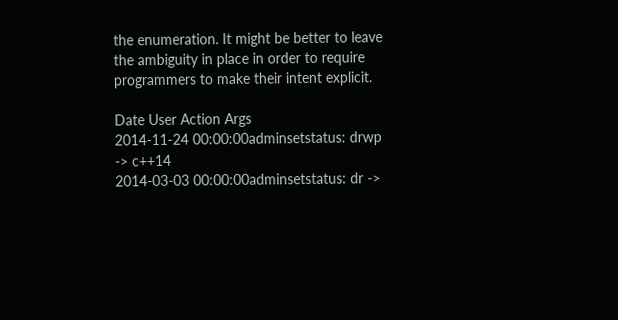the enumeration. It might be better to leave the ambiguity in place in order to require programmers to make their intent explicit.

Date User Action Args
2014-11-24 00:00:00adminsetstatus: drwp -> c++14
2014-03-03 00:00:00adminsetstatus: dr ->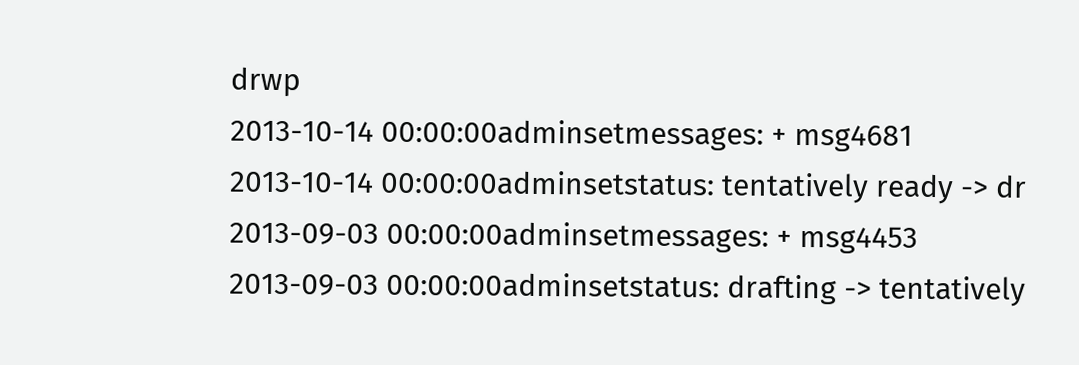drwp
2013-10-14 00:00:00adminsetmessages: + msg4681
2013-10-14 00:00:00adminsetstatus: tentatively ready -> dr
2013-09-03 00:00:00adminsetmessages: + msg4453
2013-09-03 00:00:00adminsetstatus: drafting -> tentatively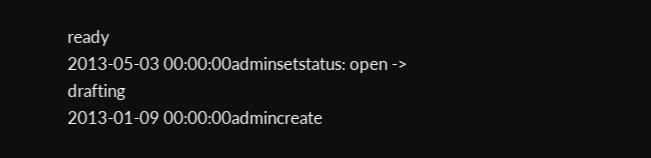ready
2013-05-03 00:00:00adminsetstatus: open -> drafting
2013-01-09 00:00:00admincreate